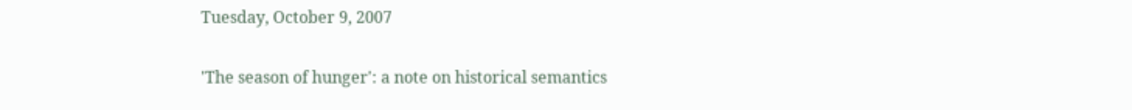Tuesday, October 9, 2007

'The season of hunger': a note on historical semantics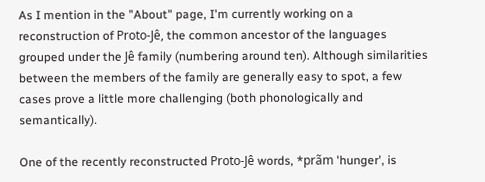As I mention in the "About" page, I'm currently working on a reconstruction of Proto-Jê, the common ancestor of the languages grouped under the Jê family (numbering around ten). Although similarities between the members of the family are generally easy to spot, a few cases prove a little more challenging (both phonologically and semantically).

One of the recently reconstructed Proto-Jê words, *prãm 'hunger', is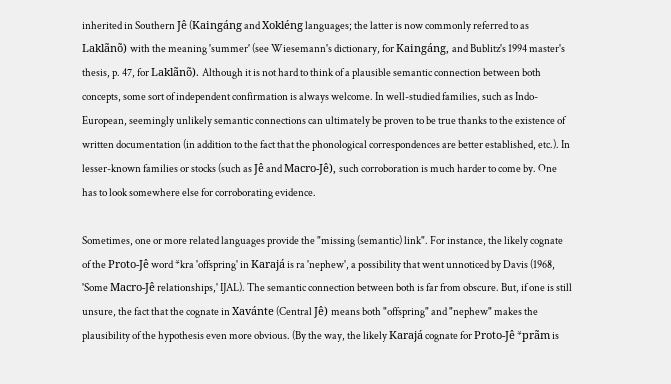inherited in Southern Jê (Kaingáng and Xokléng languages; the latter is now commonly referred to as Laklãnõ) with the meaning 'summer' (see Wiesemann's dictionary, for Kaingáng, and Bublitz's 1994 master's thesis, p. 47, for Laklãnõ). Although it is not hard to think of a plausible semantic connection between both concepts, some sort of independent confirmation is always welcome. In well-studied families, such as Indo-European, seemingly unlikely semantic connections can ultimately be proven to be true thanks to the existence of written documentation (in addition to the fact that the phonological correspondences are better established, etc.). In lesser-known families or stocks (such as Jê and Macro-Jê), such corroboration is much harder to come by. One has to look somewhere else for corroborating evidence.

Sometimes, one or more related languages provide the "missing (semantic) link". For instance, the likely cognate of the Proto-Jê word *kra 'offspring' in Karajá is ra 'nephew', a possibility that went unnoticed by Davis (1968, 'Some Macro-Jê relationships,' IJAL). The semantic connection between both is far from obscure. But, if one is still unsure, the fact that the cognate in Xavánte (Central Jê) means both "offspring" and "nephew" makes the plausibility of the hypothesis even more obvious. (By the way, the likely Karajá cognate for Proto-Jê *prãm is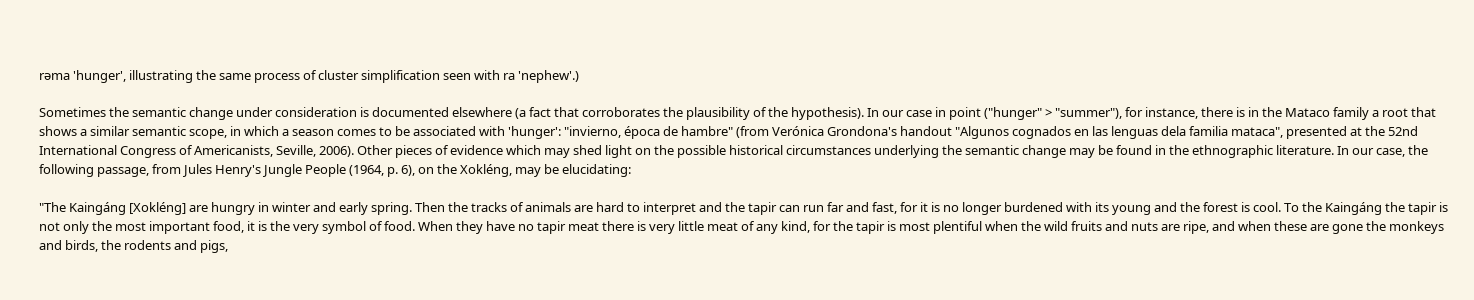rǝma 'hunger', illustrating the same process of cluster simplification seen with ra 'nephew'.)

Sometimes the semantic change under consideration is documented elsewhere (a fact that corroborates the plausibility of the hypothesis). In our case in point ("hunger" > "summer"), for instance, there is in the Mataco family a root that shows a similar semantic scope, in which a season comes to be associated with 'hunger': "invierno, época de hambre" (from Verónica Grondona's handout "Algunos cognados en las lenguas dela familia mataca", presented at the 52nd International Congress of Americanists, Seville, 2006). Other pieces of evidence which may shed light on the possible historical circumstances underlying the semantic change may be found in the ethnographic literature. In our case, the following passage, from Jules Henry's Jungle People (1964, p. 6), on the Xokléng, may be elucidating:

"The Kaingáng [Xokléng] are hungry in winter and early spring. Then the tracks of animals are hard to interpret and the tapir can run far and fast, for it is no longer burdened with its young and the forest is cool. To the Kaingáng the tapir is not only the most important food, it is the very symbol of food. When they have no tapir meat there is very little meat of any kind, for the tapir is most plentiful when the wild fruits and nuts are ripe, and when these are gone the monkeys and birds, the rodents and pigs,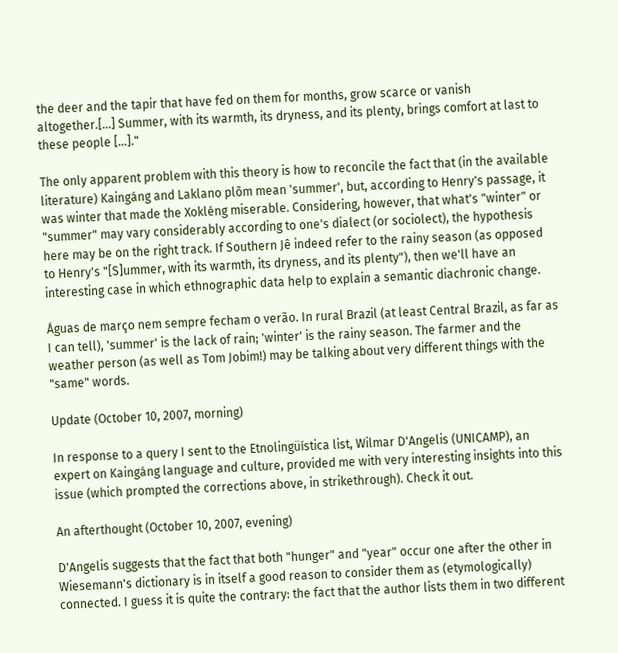the deer and the tapir that have fed on them for months, grow scarce or vanish altogether.[...] Summer, with its warmth, its dryness, and its plenty, brings comfort at last to these people [...]."

The only apparent problem with this theory is how to reconcile the fact that (in the available literature) Kaingáng and Laklano plõm mean 'summer', but, according to Henry's passage, it was winter that made the Xokléng miserable. Considering, however, that what's "winter" or "summer" may vary considerably according to one's dialect (or sociolect), the hypothesis here may be on the right track. If Southern Jê indeed refer to the rainy season (as opposed to Henry's "[S]ummer, with its warmth, its dryness, and its plenty"), then we'll have an interesting case in which ethnographic data help to explain a semantic diachronic change.

Águas de março nem sempre fecham o verão. In rural Brazil (at least Central Brazil, as far as I can tell), 'summer' is the lack of rain; 'winter' is the rainy season. The farmer and the weather person (as well as Tom Jobim!) may be talking about very different things with the "same" words.

Update (October 10, 2007, morning)

In response to a query I sent to the Etnolingüística list, Wilmar D'Angelis (UNICAMP), an expert on Kaingáng language and culture, provided me with very interesting insights into this issue (which prompted the corrections above, in strikethrough). Check it out.

An afterthought (October 10, 2007, evening)

D'Angelis suggests that the fact that both "hunger" and "year" occur one after the other in Wiesemann's dictionary is in itself a good reason to consider them as (etymologically) connected. I guess it is quite the contrary: the fact that the author lists them in two different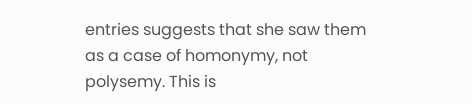entries suggests that she saw them as a case of homonymy, not polysemy. This is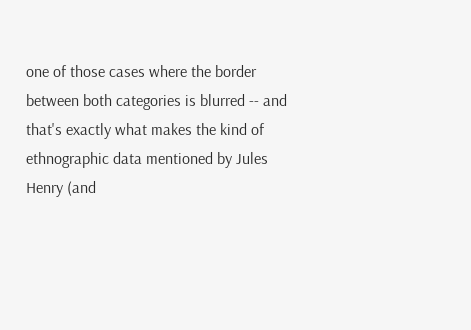one of those cases where the border between both categories is blurred -- and that's exactly what makes the kind of ethnographic data mentioned by Jules Henry (and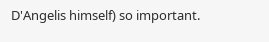D'Angelis himself) so important.